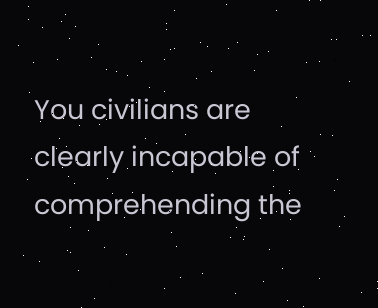You civilians are clearly incapable of comprehending the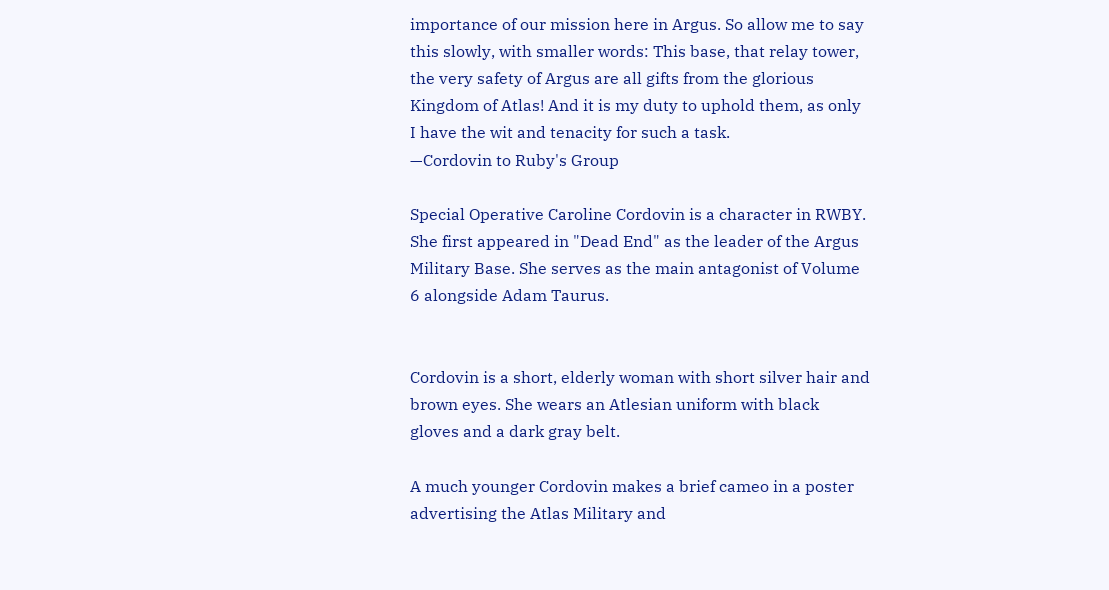importance of our mission here in Argus. So allow me to say this slowly, with smaller words: This base, that relay tower, the very safety of Argus are all gifts from the glorious Kingdom of Atlas! And it is my duty to uphold them, as only I have the wit and tenacity for such a task.
—Cordovin to Ruby's Group

Special Operative Caroline Cordovin is a character in RWBY. She first appeared in "Dead End" as the leader of the Argus Military Base. She serves as the main antagonist of Volume 6 alongside Adam Taurus.


Cordovin is a short, elderly woman with short silver hair and brown eyes. She wears an Atlesian uniform with black gloves and a dark gray belt.

A much younger Cordovin makes a brief cameo in a poster advertising the Atlas Military and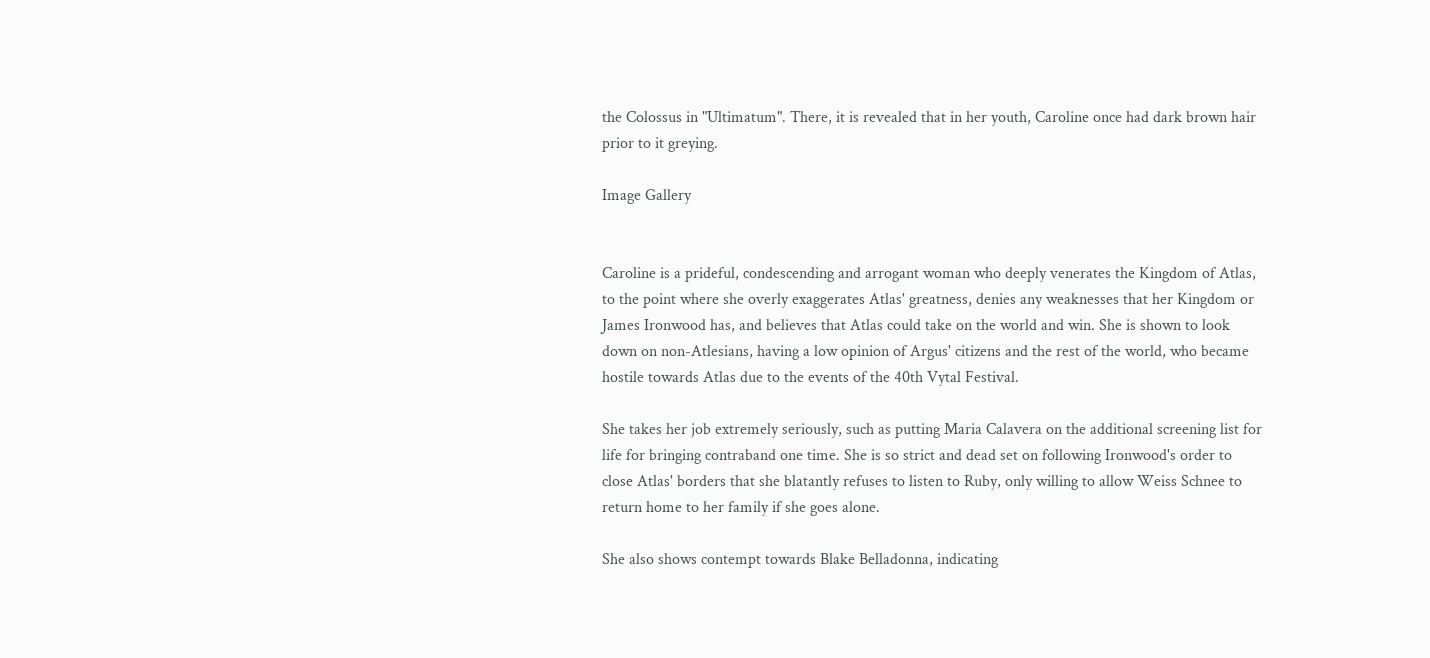the Colossus in "Ultimatum". There, it is revealed that in her youth, Caroline once had dark brown hair prior to it greying.

Image Gallery


Caroline is a prideful, condescending and arrogant woman who deeply venerates the Kingdom of Atlas, to the point where she overly exaggerates Atlas' greatness, denies any weaknesses that her Kingdom or James Ironwood has, and believes that Atlas could take on the world and win. She is shown to look down on non-Atlesians, having a low opinion of Argus' citizens and the rest of the world, who became hostile towards Atlas due to the events of the 40th Vytal Festival.

She takes her job extremely seriously, such as putting Maria Calavera on the additional screening list for life for bringing contraband one time. She is so strict and dead set on following Ironwood's order to close Atlas' borders that she blatantly refuses to listen to Ruby, only willing to allow Weiss Schnee to return home to her family if she goes alone.

She also shows contempt towards Blake Belladonna, indicating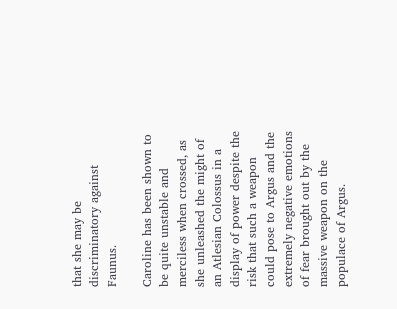that she may be discriminatory against Faunus.

Caroline has been shown to be quite unstable and merciless when crossed, as she unleashed the might of an Atlesian Colossus in a display of power despite the risk that such a weapon could pose to Argus and the extremely negative emotions of fear brought out by the massive weapon on the populace of Argus.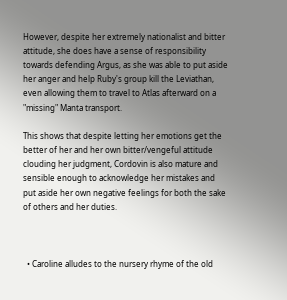However, despite her extremely nationalist and bitter attitude, she does have a sense of responsibility towards defending Argus, as she was able to put aside her anger and help Ruby's group kill the Leviathan, even allowing them to travel to Atlas afterward on a "missing" Manta transport.

This shows that despite letting her emotions get the better of her and her own bitter/vengeful attitude clouding her judgment, Cordovin is also mature and sensible enough to acknowledge her mistakes and put aside her own negative feelings for both the sake of others and her duties.



  • Caroline alludes to the nursery rhyme of the old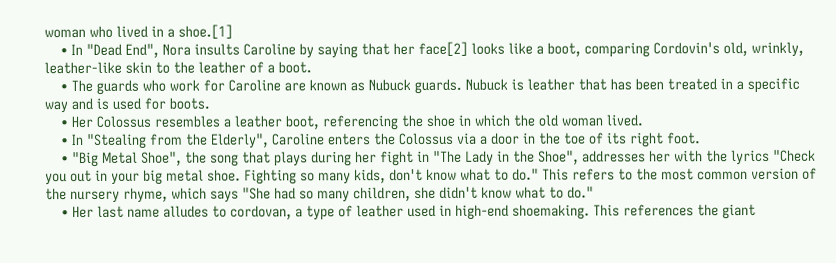woman who lived in a shoe.[1]
    • In "Dead End", Nora insults Caroline by saying that her face[2] looks like a boot, comparing Cordovin's old, wrinkly, leather-like skin to the leather of a boot.
    • The guards who work for Caroline are known as Nubuck guards. Nubuck is leather that has been treated in a specific way and is used for boots.
    • Her Colossus resembles a leather boot, referencing the shoe in which the old woman lived.
    • In "Stealing from the Elderly", Caroline enters the Colossus via a door in the toe of its right foot.
    • "Big Metal Shoe", the song that plays during her fight in "The Lady in the Shoe", addresses her with the lyrics "Check you out in your big metal shoe. Fighting so many kids, don't know what to do." This refers to the most common version of the nursery rhyme, which says "She had so many children, she didn't know what to do."
    • Her last name alludes to cordovan, a type of leather used in high-end shoemaking. This references the giant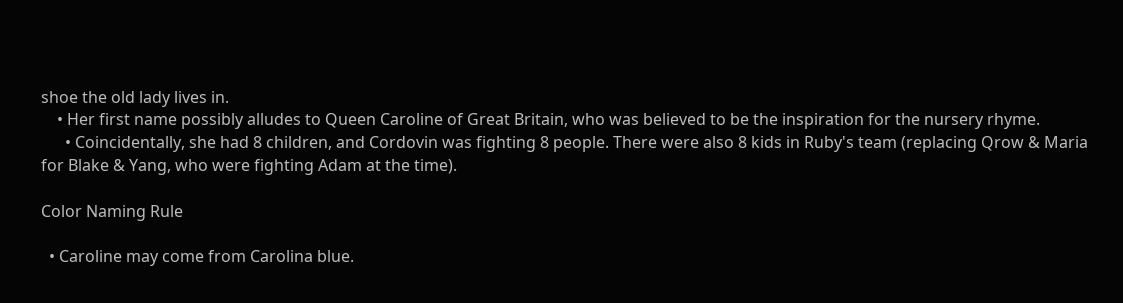shoe the old lady lives in.
    • Her first name possibly alludes to Queen Caroline of Great Britain, who was believed to be the inspiration for the nursery rhyme.
      • Coincidentally, she had 8 children, and Cordovin was fighting 8 people. There were also 8 kids in Ruby's team (replacing Qrow & Maria for Blake & Yang, who were fighting Adam at the time).

Color Naming Rule

  • Caroline may come from Carolina blue.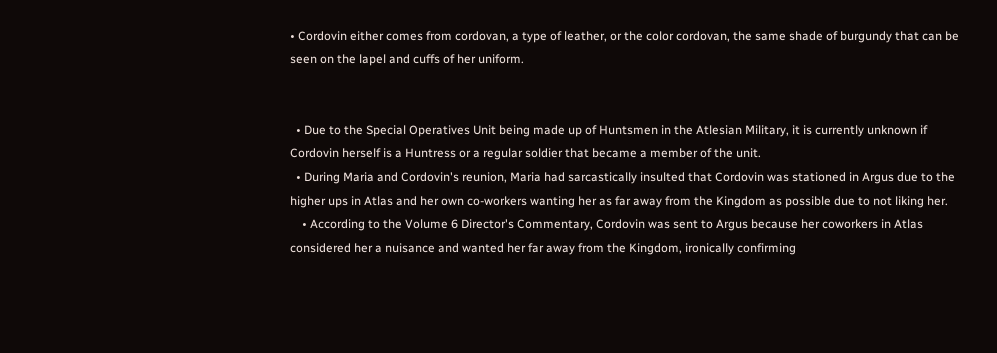• Cordovin either comes from cordovan, a type of leather, or the color cordovan, the same shade of burgundy that can be seen on the lapel and cuffs of her uniform.


  • Due to the Special Operatives Unit being made up of Huntsmen in the Atlesian Military, it is currently unknown if Cordovin herself is a Huntress or a regular soldier that became a member of the unit.
  • During Maria and Cordovin's reunion, Maria had sarcastically insulted that Cordovin was stationed in Argus due to the higher ups in Atlas and her own co-workers wanting her as far away from the Kingdom as possible due to not liking her.
    • According to the Volume 6 Director's Commentary, Cordovin was sent to Argus because her coworkers in Atlas considered her a nuisance and wanted her far away from the Kingdom, ironically confirming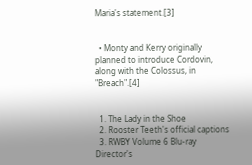Maria's statement.[3]


  • Monty and Kerry originally planned to introduce Cordovin, along with the Colossus, in "Breach".[4]


  1. The Lady in the Shoe
  2. Rooster Teeth's official captions
  3. RWBY Volume 6 Blu-ray Director's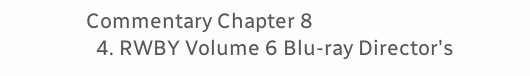Commentary Chapter 8
  4. RWBY Volume 6 Blu-ray Director's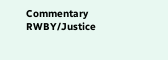Commentary
RWBY/Justice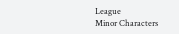League
Minor Characters